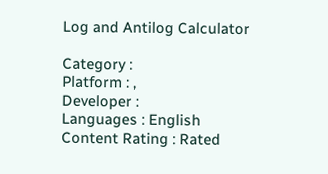Log and Antilog Calculator

Category :
Platform : ,
Developer :
Languages : English
Content Rating : Rated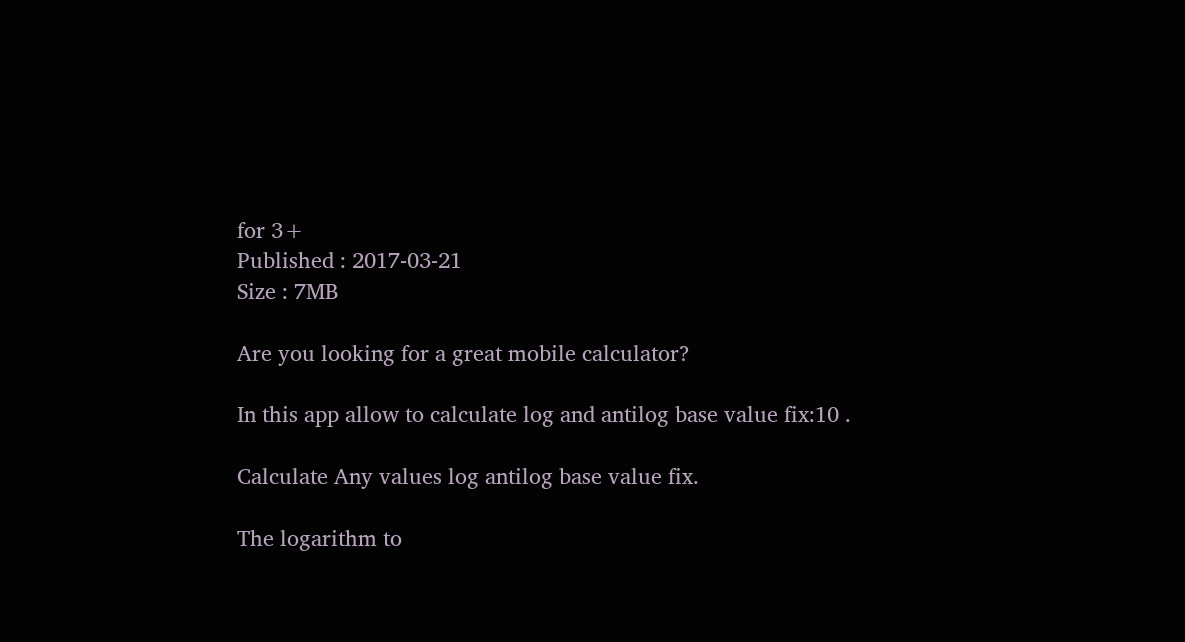for 3+
Published : 2017-03-21
Size : 7MB

Are you looking for a great mobile calculator?

In this app allow to calculate log and antilog base value fix:10 .

Calculate Any values log antilog base value fix.

The logarithm to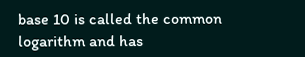base 10 is called the common logarithm and has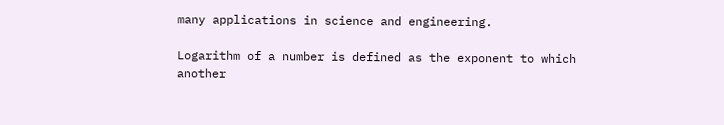many applications in science and engineering.

Logarithm of a number is defined as the exponent to which another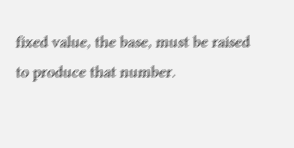fixed value, the base, must be raised to produce that number.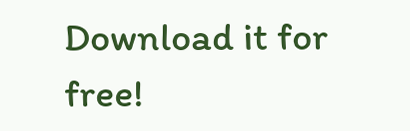Download it for free!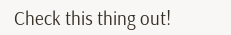Check this thing out!